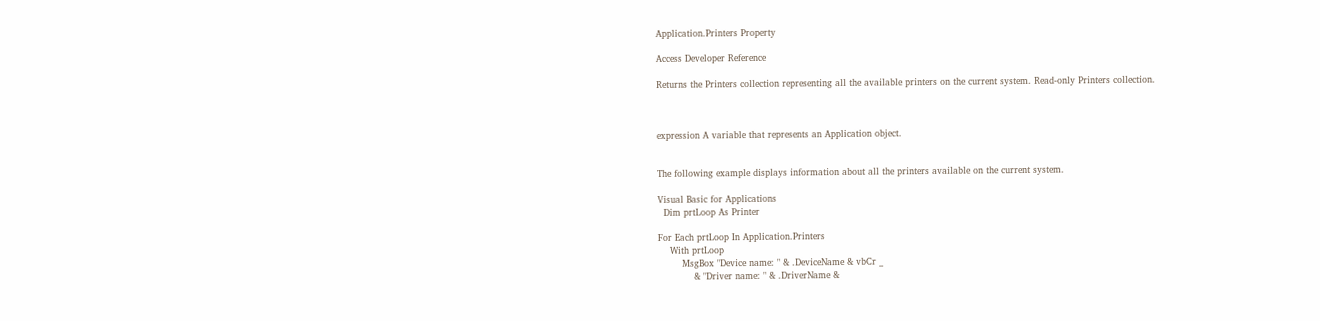Application.Printers Property

Access Developer Reference

Returns the Printers collection representing all the available printers on the current system. Read-only Printers collection.



expression A variable that represents an Application object.


The following example displays information about all the printers available on the current system.

Visual Basic for Applications
  Dim prtLoop As Printer

For Each prtLoop In Application.Printers
    With prtLoop
        MsgBox "Device name: " & .DeviceName & vbCr _
            & "Driver name: " & .DriverName &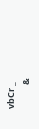vbCr _
            &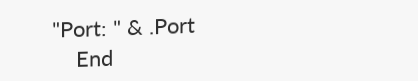"Port: " & .Port
    End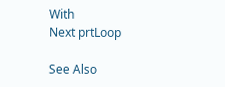With
Next prtLoop

See Also